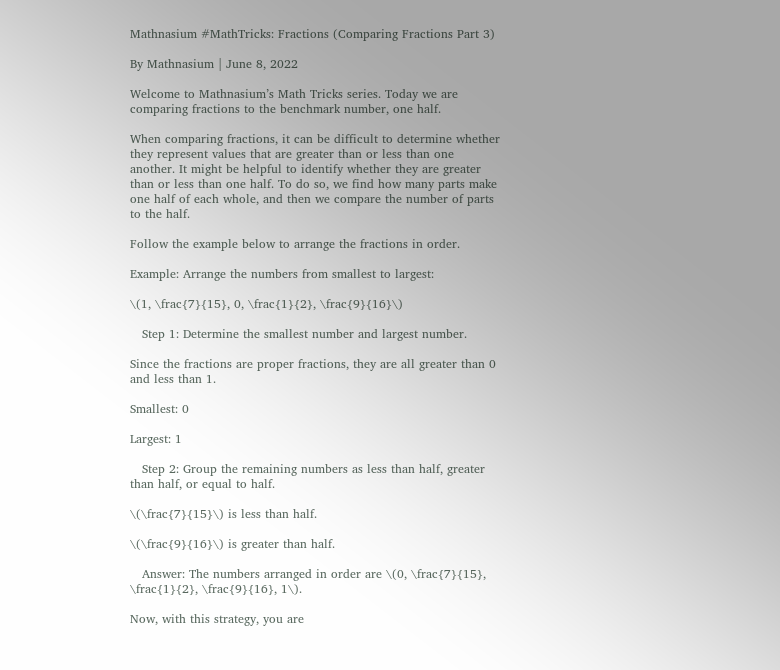Mathnasium #MathTricks: Fractions (Comparing Fractions Part 3)

By Mathnasium | June 8, 2022

Welcome to Mathnasium’s Math Tricks series. Today we are comparing fractions to the benchmark number, one half.

When comparing fractions, it can be difficult to determine whether they represent values that are greater than or less than one another. It might be helpful to identify whether they are greater than or less than one half. To do so, we find how many parts make one half of each whole, and then we compare the number of parts to the half.

Follow the example below to arrange the fractions in order.

Example: Arrange the numbers from smallest to largest:

\(1, \frac{7}{15}, 0, \frac{1}{2}, \frac{9}{16}\)

   Step 1: Determine the smallest number and largest number.

Since the fractions are proper fractions, they are all greater than 0 and less than 1.

Smallest: 0

Largest: 1

   Step 2: Group the remaining numbers as less than half, greater than half, or equal to half.

\(\frac{7}{15}\) is less than half.

\(\frac{9}{16}\) is greater than half.

   Answer: The numbers arranged in order are \(0, \frac{7}{15}, \frac{1}{2}, \frac{9}{16}, 1\).

Now, with this strategy, you are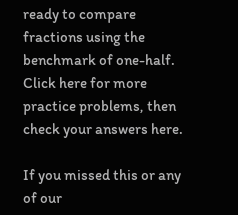ready to compare fractions using the benchmark of one-half. Click here for more practice problems, then check your answers here.

If you missed this or any of our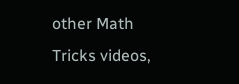other Math Tricks videos,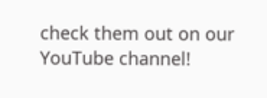check them out on our YouTube channel!